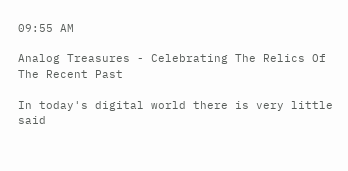09:55 AM

Analog Treasures - Celebrating The Relics Of The Recent Past

In today's digital world there is very little said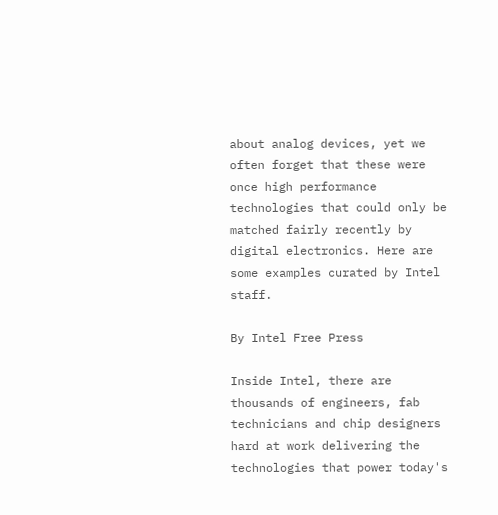about analog devices, yet we often forget that these were once high performance technologies that could only be matched fairly recently by digital electronics. Here are some examples curated by Intel staff.

By Intel Free Press

Inside Intel, there are thousands of engineers, fab technicians and chip designers hard at work delivering the technologies that power today's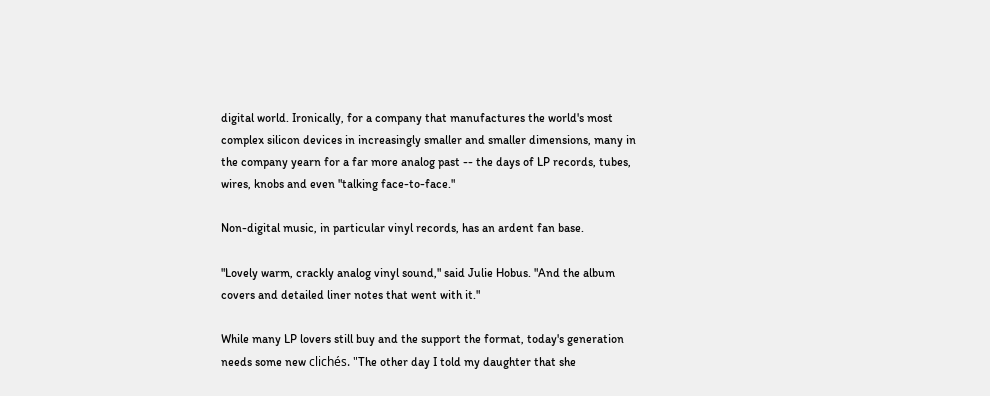digital world. Ironically, for a company that manufactures the world's most complex silicon devices in increasingly smaller and smaller dimensions, many in the company yearn for a far more analog past -- the days of LP records, tubes, wires, knobs and even "talking face-to-face."

Non-digital music, in particular vinyl records, has an ardent fan base.

"Lovely warm, crackly analog vinyl sound," said Julie Hobus. "And the album covers and detailed liner notes that went with it."

While many LP lovers still buy and the support the format, today's generation needs some new clichés. "The other day I told my daughter that she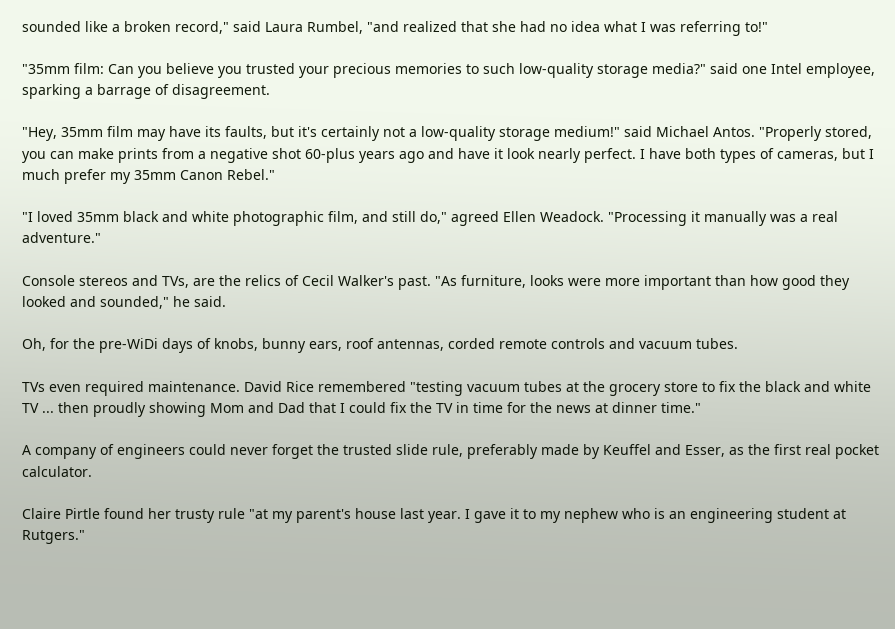sounded like a broken record," said Laura Rumbel, "and realized that she had no idea what I was referring to!"

"35mm film: Can you believe you trusted your precious memories to such low-quality storage media?" said one Intel employee, sparking a barrage of disagreement.

"Hey, 35mm film may have its faults, but it's certainly not a low-quality storage medium!" said Michael Antos. "Properly stored, you can make prints from a negative shot 60-plus years ago and have it look nearly perfect. I have both types of cameras, but I much prefer my 35mm Canon Rebel."

"I loved 35mm black and white photographic film, and still do," agreed Ellen Weadock. "Processing it manually was a real adventure."

Console stereos and TVs, are the relics of Cecil Walker's past. "As furniture, looks were more important than how good they looked and sounded," he said.

Oh, for the pre-WiDi days of knobs, bunny ears, roof antennas, corded remote controls and vacuum tubes.

TVs even required maintenance. David Rice remembered "testing vacuum tubes at the grocery store to fix the black and white TV ... then proudly showing Mom and Dad that I could fix the TV in time for the news at dinner time."

A company of engineers could never forget the trusted slide rule, preferably made by Keuffel and Esser, as the first real pocket calculator.

Claire Pirtle found her trusty rule "at my parent's house last year. I gave it to my nephew who is an engineering student at Rutgers."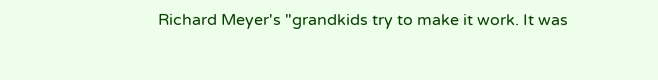Richard Meyer's "grandkids try to make it work. It was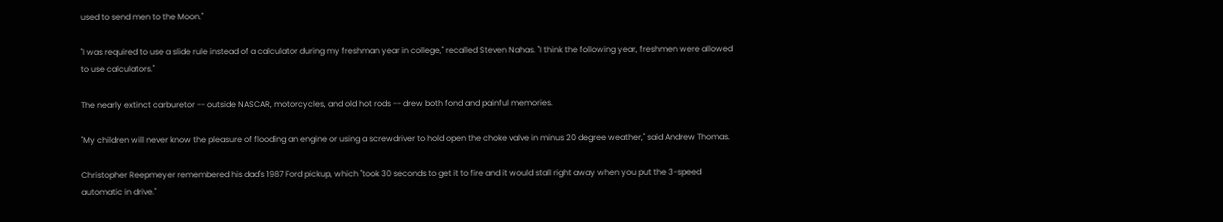used to send men to the Moon."

"I was required to use a slide rule instead of a calculator during my freshman year in college," recalled Steven Nahas. "I think the following year, freshmen were allowed to use calculators."

The nearly extinct carburetor -- outside NASCAR, motorcycles, and old hot rods -- drew both fond and painful memories.

"My children will never know the pleasure of flooding an engine or using a screwdriver to hold open the choke valve in minus 20 degree weather," said Andrew Thomas.

Christopher Reepmeyer remembered his dad's 1987 Ford pickup, which "took 30 seconds to get it to fire and it would stall right away when you put the 3-speed automatic in drive."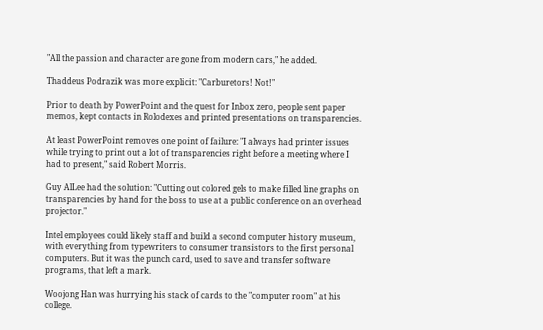"All the passion and character are gone from modern cars," he added.

Thaddeus Podrazik was more explicit: "Carburetors! Not!"

Prior to death by PowerPoint and the quest for Inbox zero, people sent paper memos, kept contacts in Rolodexes and printed presentations on transparencies.

At least PowerPoint removes one point of failure: "I always had printer issues while trying to print out a lot of transparencies right before a meeting where I had to present," said Robert Morris.

Guy AlLee had the solution: "Cutting out colored gels to make filled line graphs on transparencies by hand for the boss to use at a public conference on an overhead projector."

Intel employees could likely staff and build a second computer history museum, with everything from typewriters to consumer transistors to the first personal computers. But it was the punch card, used to save and transfer software programs, that left a mark.

Woojong Han was hurrying his stack of cards to the "computer room" at his college.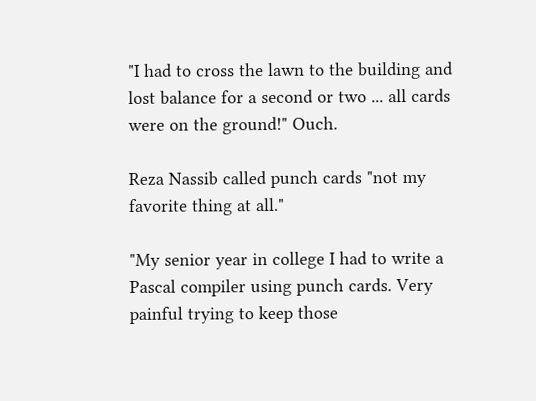"I had to cross the lawn to the building and lost balance for a second or two ... all cards were on the ground!" Ouch.

Reza Nassib called punch cards "not my favorite thing at all."

"My senior year in college I had to write a Pascal compiler using punch cards. Very painful trying to keep those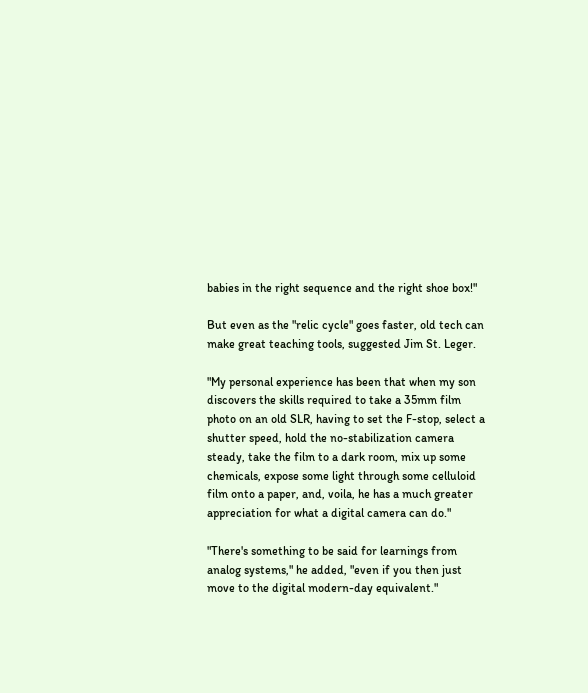babies in the right sequence and the right shoe box!"

But even as the "relic cycle" goes faster, old tech can make great teaching tools, suggested Jim St. Leger.

"My personal experience has been that when my son discovers the skills required to take a 35mm film photo on an old SLR, having to set the F-stop, select a shutter speed, hold the no-stabilization camera steady, take the film to a dark room, mix up some chemicals, expose some light through some celluloid film onto a paper, and, voila, he has a much greater appreciation for what a digital camera can do."

"There's something to be said for learnings from analog systems," he added, "even if you then just move to the digital modern-day equivalent."